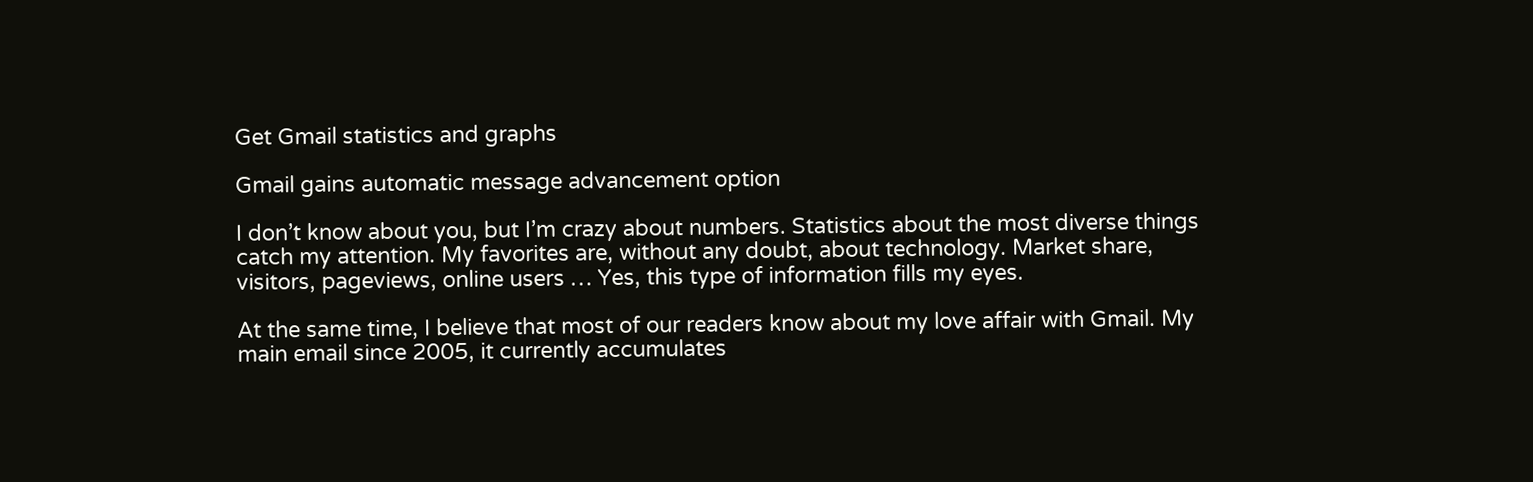Get Gmail statistics and graphs

Gmail gains automatic message advancement option

I don’t know about you, but I’m crazy about numbers. Statistics about the most diverse things catch my attention. My favorites are, without any doubt, about technology. Market share, visitors, pageviews, online users … Yes, this type of information fills my eyes.

At the same time, I believe that most of our readers know about my love affair with Gmail. My main email since 2005, it currently accumulates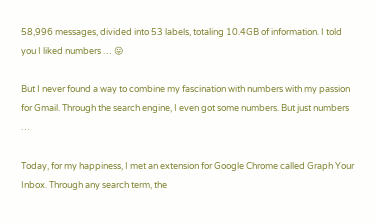58,996 messages, divided into 53 labels, totaling 10.4GB of information. I told you I liked numbers … 😛

But I never found a way to combine my fascination with numbers with my passion for Gmail. Through the search engine, I even got some numbers. But just numbers …

Today, for my happiness, I met an extension for Google Chrome called Graph Your Inbox. Through any search term, the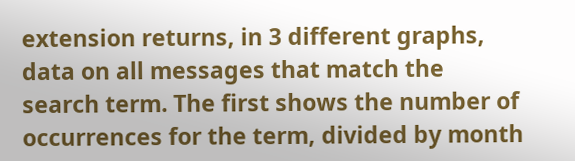extension returns, in 3 different graphs, data on all messages that match the search term. The first shows the number of occurrences for the term, divided by month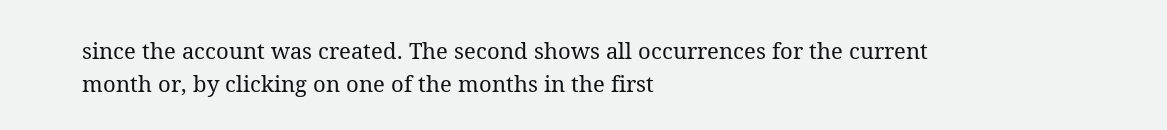since the account was created. The second shows all occurrences for the current month or, by clicking on one of the months in the first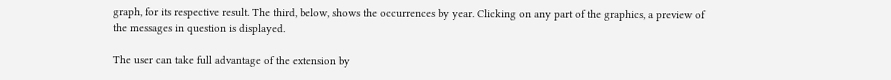graph, for its respective result. The third, below, shows the occurrences by year. Clicking on any part of the graphics, a preview of the messages in question is displayed.

The user can take full advantage of the extension by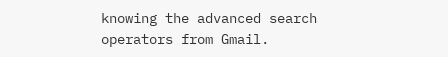knowing the advanced search operators from Gmail.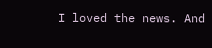I loved the news. And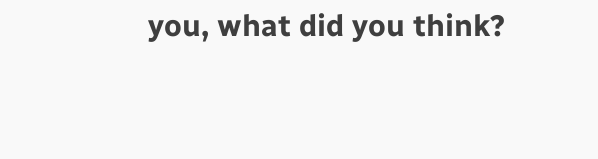you, what did you think?